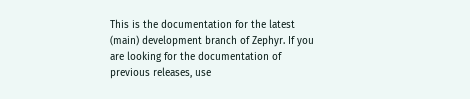This is the documentation for the latest (main) development branch of Zephyr. If you are looking for the documentation of previous releases, use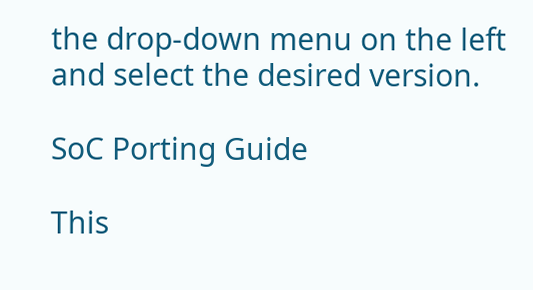the drop-down menu on the left and select the desired version.

SoC Porting Guide

This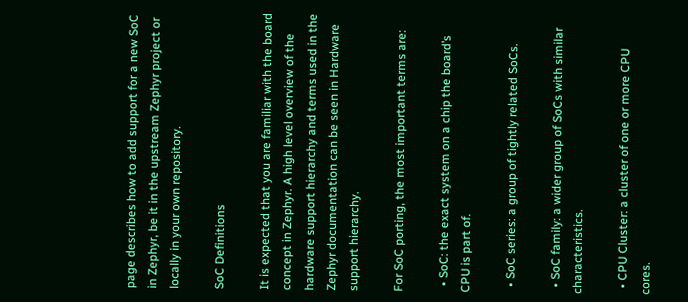page describes how to add support for a new SoC in Zephyr, be it in the upstream Zephyr project or locally in your own repository.

SoC Definitions

It is expected that you are familiar with the board concept in Zephyr. A high level overview of the hardware support hierarchy and terms used in the Zephyr documentation can be seen in Hardware support hierarchy.

For SoC porting, the most important terms are:

  • SoC: the exact system on a chip the board’s CPU is part of.

  • SoC series: a group of tightly related SoCs.

  • SoC family: a wider group of SoCs with similar characteristics.

  • CPU Cluster: a cluster of one or more CPU cores.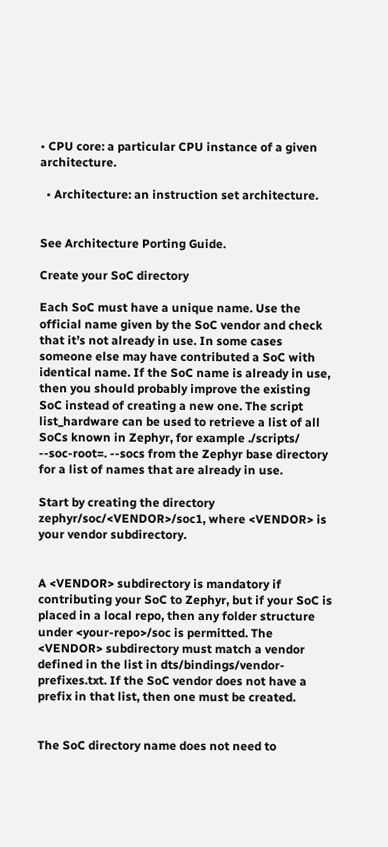• CPU core: a particular CPU instance of a given architecture.

  • Architecture: an instruction set architecture.


See Architecture Porting Guide.

Create your SoC directory

Each SoC must have a unique name. Use the official name given by the SoC vendor and check that it’s not already in use. In some cases someone else may have contributed a SoC with identical name. If the SoC name is already in use, then you should probably improve the existing SoC instead of creating a new one. The script list_hardware can be used to retrieve a list of all SoCs known in Zephyr, for example ./scripts/ --soc-root=. --socs from the Zephyr base directory for a list of names that are already in use.

Start by creating the directory zephyr/soc/<VENDOR>/soc1, where <VENDOR> is your vendor subdirectory.


A <VENDOR> subdirectory is mandatory if contributing your SoC to Zephyr, but if your SoC is placed in a local repo, then any folder structure under <your-repo>/soc is permitted. The <VENDOR> subdirectory must match a vendor defined in the list in dts/bindings/vendor-prefixes.txt. If the SoC vendor does not have a prefix in that list, then one must be created.


The SoC directory name does not need to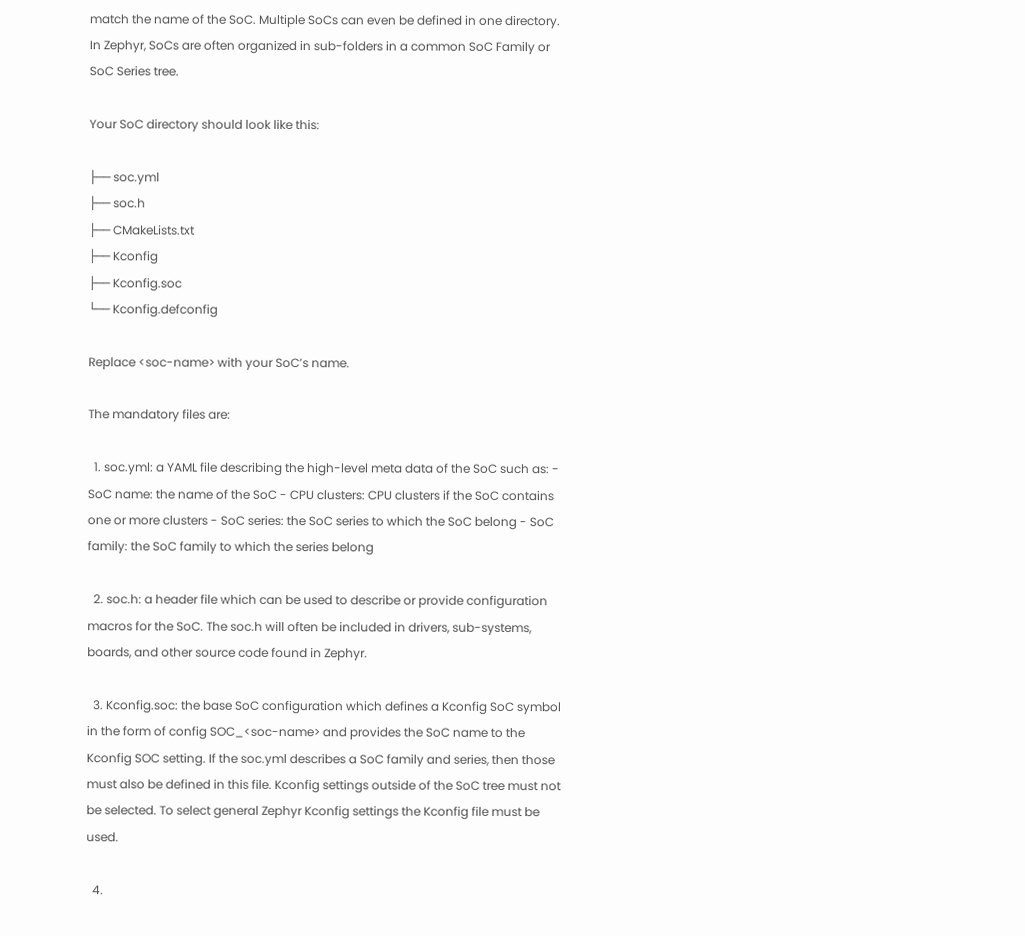match the name of the SoC. Multiple SoCs can even be defined in one directory. In Zephyr, SoCs are often organized in sub-folders in a common SoC Family or SoC Series tree.

Your SoC directory should look like this:

├── soc.yml
├── soc.h
├── CMakeLists.txt
├── Kconfig
├── Kconfig.soc
└── Kconfig.defconfig

Replace <soc-name> with your SoC’s name.

The mandatory files are:

  1. soc.yml: a YAML file describing the high-level meta data of the SoC such as: - SoC name: the name of the SoC - CPU clusters: CPU clusters if the SoC contains one or more clusters - SoC series: the SoC series to which the SoC belong - SoC family: the SoC family to which the series belong

  2. soc.h: a header file which can be used to describe or provide configuration macros for the SoC. The soc.h will often be included in drivers, sub-systems, boards, and other source code found in Zephyr.

  3. Kconfig.soc: the base SoC configuration which defines a Kconfig SoC symbol in the form of config SOC_<soc-name> and provides the SoC name to the Kconfig SOC setting. If the soc.yml describes a SoC family and series, then those must also be defined in this file. Kconfig settings outside of the SoC tree must not be selected. To select general Zephyr Kconfig settings the Kconfig file must be used.

  4.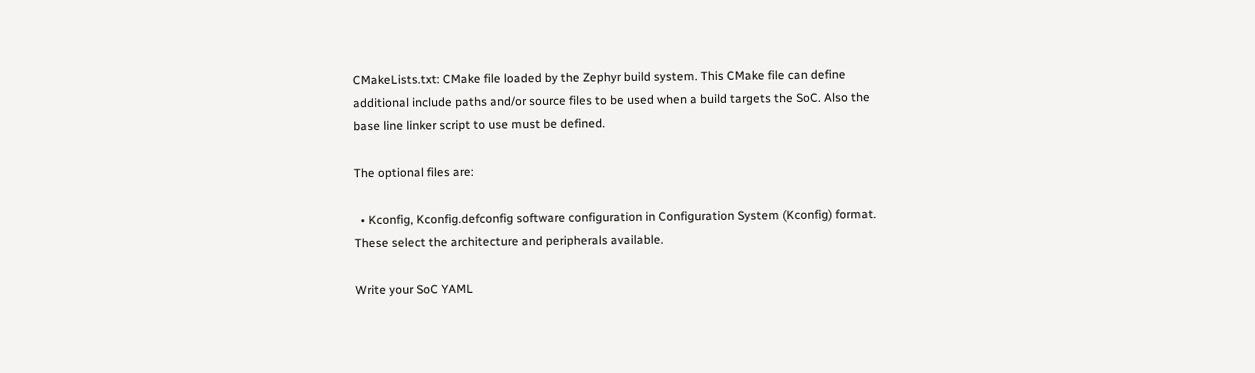CMakeLists.txt: CMake file loaded by the Zephyr build system. This CMake file can define additional include paths and/or source files to be used when a build targets the SoC. Also the base line linker script to use must be defined.

The optional files are:

  • Kconfig, Kconfig.defconfig software configuration in Configuration System (Kconfig) format. These select the architecture and peripherals available.

Write your SoC YAML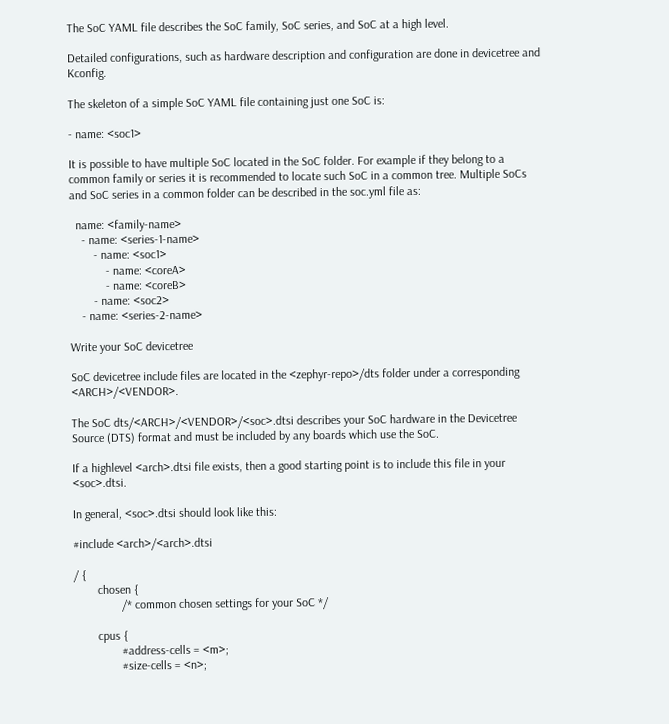The SoC YAML file describes the SoC family, SoC series, and SoC at a high level.

Detailed configurations, such as hardware description and configuration are done in devicetree and Kconfig.

The skeleton of a simple SoC YAML file containing just one SoC is:

- name: <soc1>

It is possible to have multiple SoC located in the SoC folder. For example if they belong to a common family or series it is recommended to locate such SoC in a common tree. Multiple SoCs and SoC series in a common folder can be described in the soc.yml file as:

  name: <family-name>
    - name: <series-1-name>
        - name: <soc1>
            - name: <coreA>
            - name: <coreB>
        - name: <soc2>
    - name: <series-2-name>

Write your SoC devicetree

SoC devicetree include files are located in the <zephyr-repo>/dts folder under a corresponding <ARCH>/<VENDOR>.

The SoC dts/<ARCH>/<VENDOR>/<soc>.dtsi describes your SoC hardware in the Devicetree Source (DTS) format and must be included by any boards which use the SoC.

If a highlevel <arch>.dtsi file exists, then a good starting point is to include this file in your <soc>.dtsi.

In general, <soc>.dtsi should look like this:

#include <arch>/<arch>.dtsi

/ {
        chosen {
                /* common chosen settings for your SoC */

        cpus {
                #address-cells = <m>;
                #size-cells = <n>;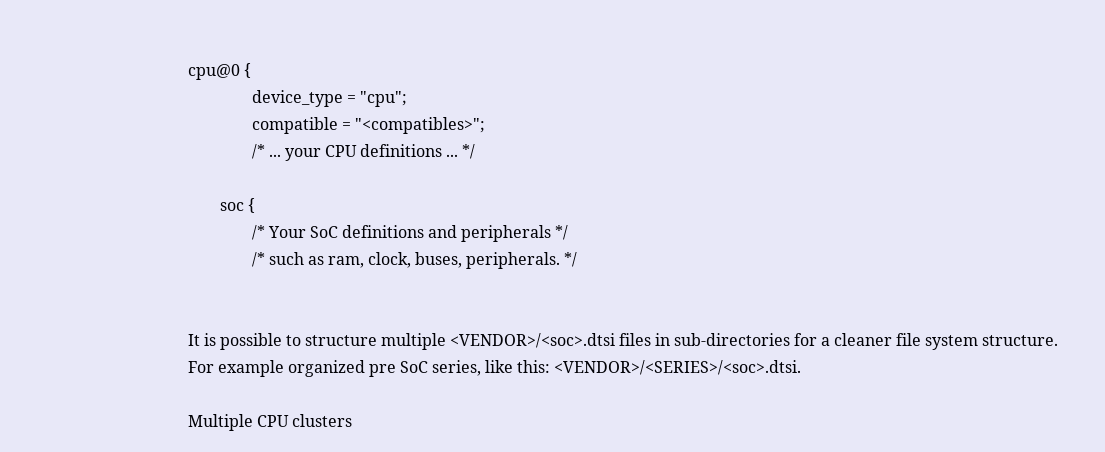cpu@0 {
                device_type = "cpu";
                compatible = "<compatibles>";
                /* ... your CPU definitions ... */

        soc {
                /* Your SoC definitions and peripherals */
                /* such as ram, clock, buses, peripherals. */


It is possible to structure multiple <VENDOR>/<soc>.dtsi files in sub-directories for a cleaner file system structure. For example organized pre SoC series, like this: <VENDOR>/<SERIES>/<soc>.dtsi.

Multiple CPU clusters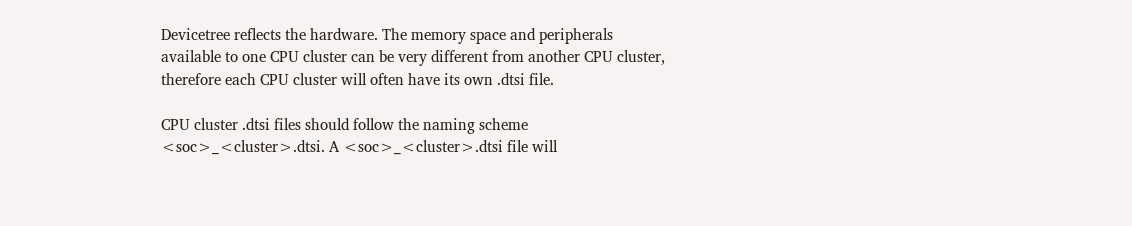Devicetree reflects the hardware. The memory space and peripherals available to one CPU cluster can be very different from another CPU cluster, therefore each CPU cluster will often have its own .dtsi file.

CPU cluster .dtsi files should follow the naming scheme <soc>_<cluster>.dtsi. A <soc>_<cluster>.dtsi file will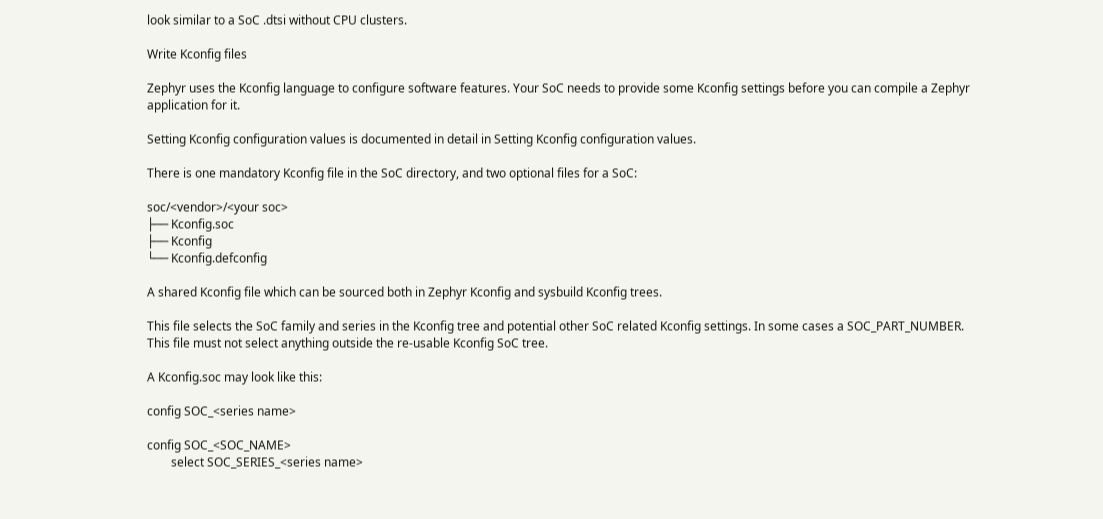look similar to a SoC .dtsi without CPU clusters.

Write Kconfig files

Zephyr uses the Kconfig language to configure software features. Your SoC needs to provide some Kconfig settings before you can compile a Zephyr application for it.

Setting Kconfig configuration values is documented in detail in Setting Kconfig configuration values.

There is one mandatory Kconfig file in the SoC directory, and two optional files for a SoC:

soc/<vendor>/<your soc>
├── Kconfig.soc
├── Kconfig
└── Kconfig.defconfig

A shared Kconfig file which can be sourced both in Zephyr Kconfig and sysbuild Kconfig trees.

This file selects the SoC family and series in the Kconfig tree and potential other SoC related Kconfig settings. In some cases a SOC_PART_NUMBER. This file must not select anything outside the re-usable Kconfig SoC tree.

A Kconfig.soc may look like this:

config SOC_<series name>

config SOC_<SOC_NAME>
        select SOC_SERIES_<series name>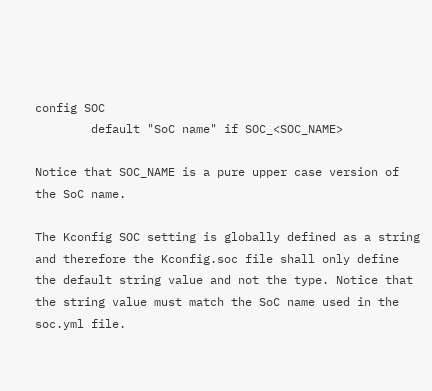config SOC
        default "SoC name" if SOC_<SOC_NAME>

Notice that SOC_NAME is a pure upper case version of the SoC name.

The Kconfig SOC setting is globally defined as a string and therefore the Kconfig.soc file shall only define the default string value and not the type. Notice that the string value must match the SoC name used in the soc.yml file.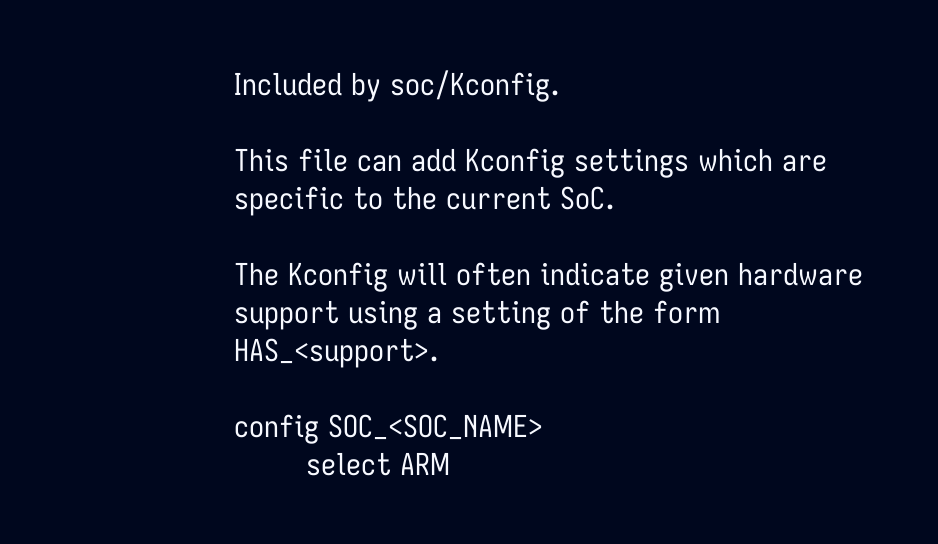Included by soc/Kconfig.

This file can add Kconfig settings which are specific to the current SoC.

The Kconfig will often indicate given hardware support using a setting of the form HAS_<support>.

config SOC_<SOC_NAME>
        select ARM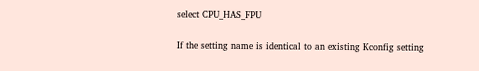select CPU_HAS_FPU

If the setting name is identical to an existing Kconfig setting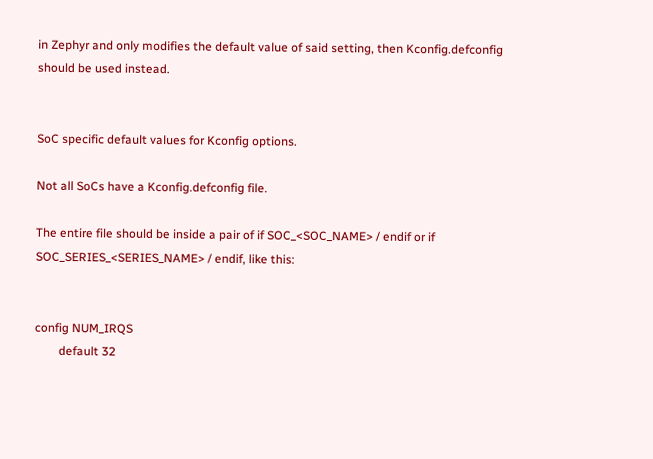in Zephyr and only modifies the default value of said setting, then Kconfig.defconfig should be used instead.


SoC specific default values for Kconfig options.

Not all SoCs have a Kconfig.defconfig file.

The entire file should be inside a pair of if SOC_<SOC_NAME> / endif or if SOC_SERIES_<SERIES_NAME> / endif, like this:


config NUM_IRQS
        default 32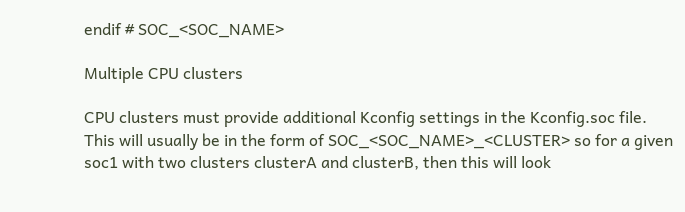endif # SOC_<SOC_NAME>

Multiple CPU clusters

CPU clusters must provide additional Kconfig settings in the Kconfig.soc file. This will usually be in the form of SOC_<SOC_NAME>_<CLUSTER> so for a given soc1 with two clusters clusterA and clusterB, then this will look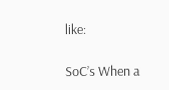like:

SoC’s When a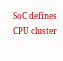SoC defines CPU cluster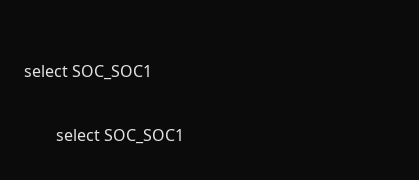select SOC_SOC1

        select SOC_SOC1